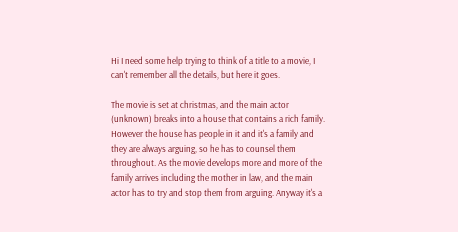Hi I need some help trying to think of a title to a movie, I can't remember all the details, but here it goes.

The movie is set at christmas, and the main actor (unknown) breaks into a house that contains a rich family. However the house has people in it and it's a family and they are always arguing, so he has to counsel them throughout. As the movie develops more and more of the family arrives including the mother in law, and the main actor has to try and stop them from arguing. Anyway it's a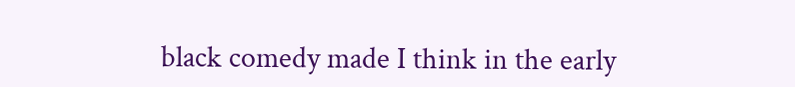black comedy made I think in the early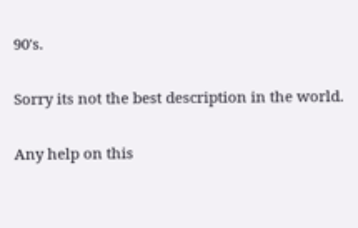90's.

Sorry its not the best description in the world.

Any help on this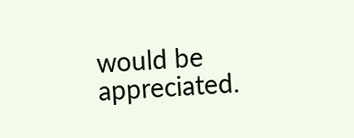would be appreciated.